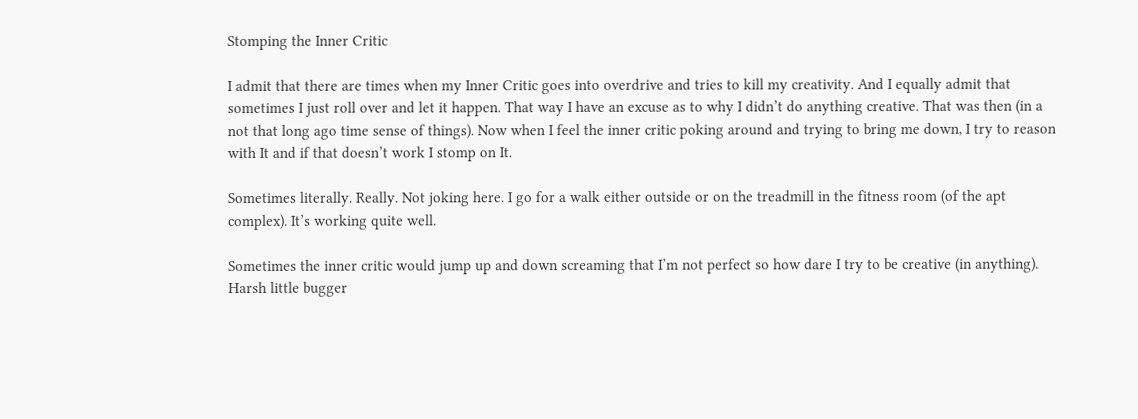Stomping the Inner Critic

I admit that there are times when my Inner Critic goes into overdrive and tries to kill my creativity. And I equally admit that sometimes I just roll over and let it happen. That way I have an excuse as to why I didn’t do anything creative. That was then (in a not that long ago time sense of things). Now when I feel the inner critic poking around and trying to bring me down, I try to reason with It and if that doesn’t work I stomp on It.

Sometimes literally. Really. Not joking here. I go for a walk either outside or on the treadmill in the fitness room (of the apt complex). It’s working quite well.

Sometimes the inner critic would jump up and down screaming that I’m not perfect so how dare I try to be creative (in anything). Harsh little bugger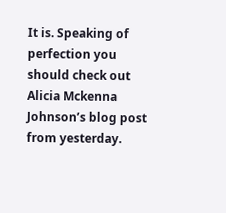It is. Speaking of perfection you should check out Alicia Mckenna Johnson’s blog post from yesterday.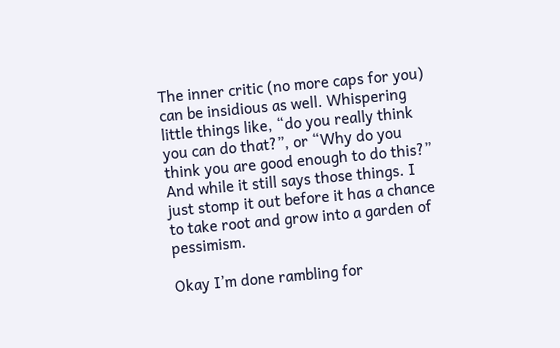The inner critic (no more caps for you) can be insidious as well. Whispering little things like, “do you really think you can do that?”, or “Why do you think you are good enough to do this?” And while it still says those things. I just stomp it out before it has a chance to take root and grow into a garden of pessimism.

Okay I’m done rambling for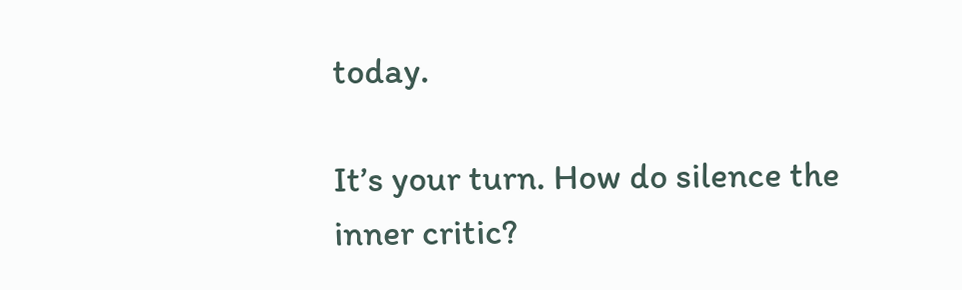today.

It’s your turn. How do silence the inner critic?